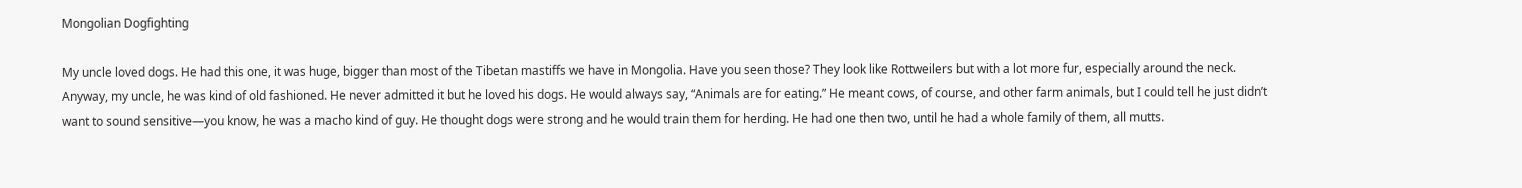Mongolian Dogfighting

My uncle loved dogs. He had this one, it was huge, bigger than most of the Tibetan mastiffs we have in Mongolia. Have you seen those? They look like Rottweilers but with a lot more fur, especially around the neck. Anyway, my uncle, he was kind of old fashioned. He never admitted it but he loved his dogs. He would always say, “Animals are for eating.” He meant cows, of course, and other farm animals, but I could tell he just didn’t want to sound sensitive—you know, he was a macho kind of guy. He thought dogs were strong and he would train them for herding. He had one then two, until he had a whole family of them, all mutts.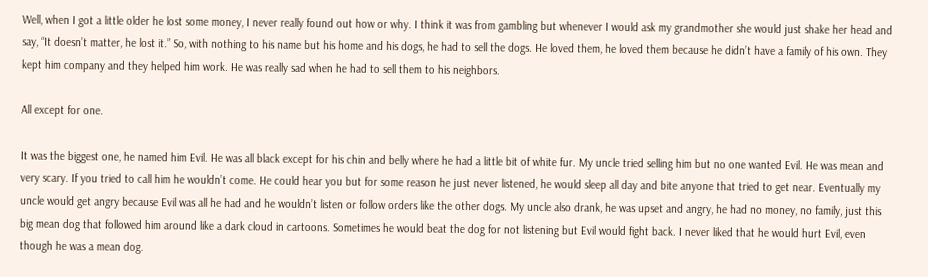Well, when I got a little older he lost some money, I never really found out how or why. I think it was from gambling but whenever I would ask my grandmother she would just shake her head and say, “It doesn’t matter, he lost it.” So, with nothing to his name but his home and his dogs, he had to sell the dogs. He loved them, he loved them because he didn’t have a family of his own. They kept him company and they helped him work. He was really sad when he had to sell them to his neighbors.

All except for one.

It was the biggest one, he named him Evil. He was all black except for his chin and belly where he had a little bit of white fur. My uncle tried selling him but no one wanted Evil. He was mean and very scary. If you tried to call him he wouldn’t come. He could hear you but for some reason he just never listened, he would sleep all day and bite anyone that tried to get near. Eventually my uncle would get angry because Evil was all he had and he wouldn’t listen or follow orders like the other dogs. My uncle also drank, he was upset and angry, he had no money, no family, just this big mean dog that followed him around like a dark cloud in cartoons. Sometimes he would beat the dog for not listening but Evil would fight back. I never liked that he would hurt Evil, even though he was a mean dog.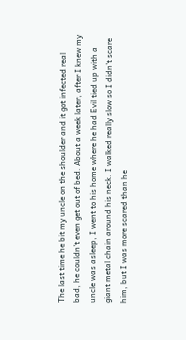The last time he bit my uncle on the shoulder and it got infected real bad, he couldn’t even get out of bed. About a week later, after I knew my uncle was asleep, I went to his home where he had Evil tied up with a giant metal chain around his neck. I walked really slow so I didn’t scare him, but I was more scared than he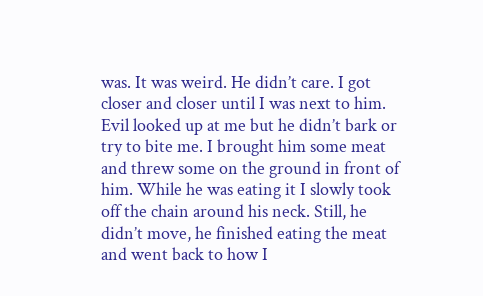was. It was weird. He didn’t care. I got closer and closer until I was next to him. Evil looked up at me but he didn’t bark or try to bite me. I brought him some meat and threw some on the ground in front of him. While he was eating it I slowly took off the chain around his neck. Still, he didn’t move, he finished eating the meat and went back to how I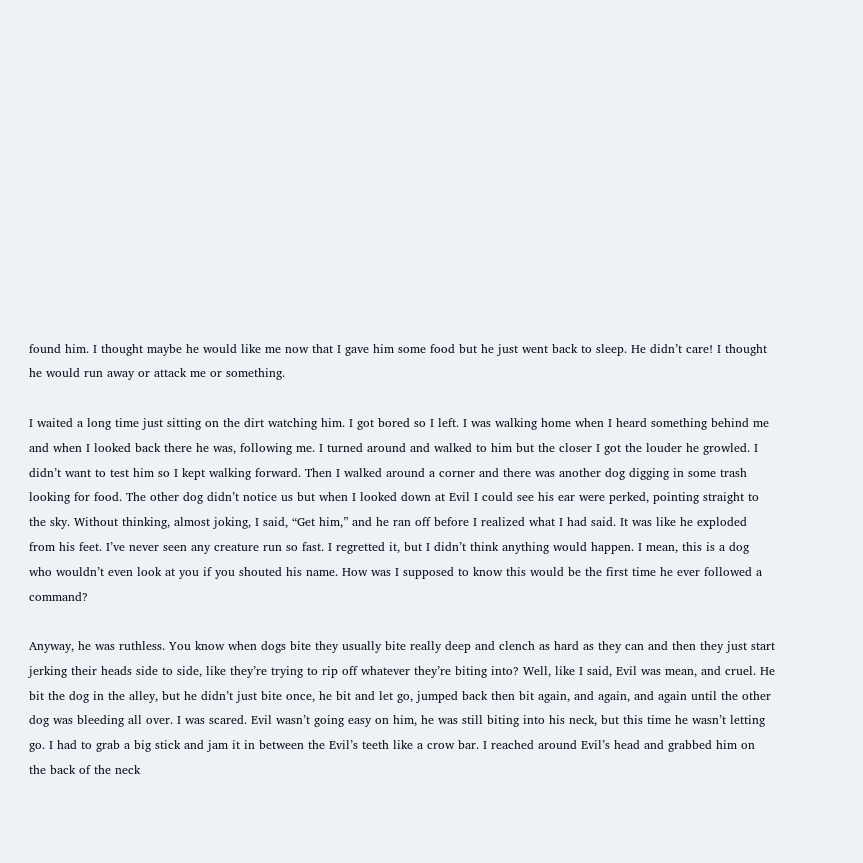found him. I thought maybe he would like me now that I gave him some food but he just went back to sleep. He didn’t care! I thought he would run away or attack me or something.

I waited a long time just sitting on the dirt watching him. I got bored so I left. I was walking home when I heard something behind me and when I looked back there he was, following me. I turned around and walked to him but the closer I got the louder he growled. I didn’t want to test him so I kept walking forward. Then I walked around a corner and there was another dog digging in some trash looking for food. The other dog didn’t notice us but when I looked down at Evil I could see his ear were perked, pointing straight to the sky. Without thinking, almost joking, I said, “Get him,” and he ran off before I realized what I had said. It was like he exploded from his feet. I’ve never seen any creature run so fast. I regretted it, but I didn’t think anything would happen. I mean, this is a dog who wouldn’t even look at you if you shouted his name. How was I supposed to know this would be the first time he ever followed a command?

Anyway, he was ruthless. You know when dogs bite they usually bite really deep and clench as hard as they can and then they just start jerking their heads side to side, like they’re trying to rip off whatever they’re biting into? Well, like I said, Evil was mean, and cruel. He bit the dog in the alley, but he didn’t just bite once, he bit and let go, jumped back then bit again, and again, and again until the other dog was bleeding all over. I was scared. Evil wasn’t going easy on him, he was still biting into his neck, but this time he wasn’t letting go. I had to grab a big stick and jam it in between the Evil’s teeth like a crow bar. I reached around Evil’s head and grabbed him on the back of the neck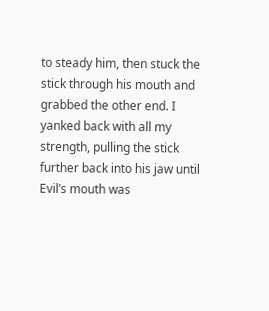to steady him, then stuck the stick through his mouth and grabbed the other end. I yanked back with all my strength, pulling the stick further back into his jaw until Evil’s mouth was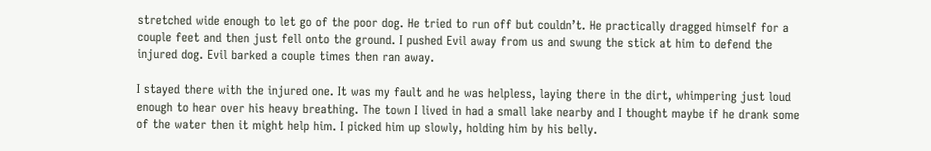stretched wide enough to let go of the poor dog. He tried to run off but couldn’t. He practically dragged himself for a couple feet and then just fell onto the ground. I pushed Evil away from us and swung the stick at him to defend the injured dog. Evil barked a couple times then ran away.

I stayed there with the injured one. It was my fault and he was helpless, laying there in the dirt, whimpering just loud enough to hear over his heavy breathing. The town I lived in had a small lake nearby and I thought maybe if he drank some of the water then it might help him. I picked him up slowly, holding him by his belly.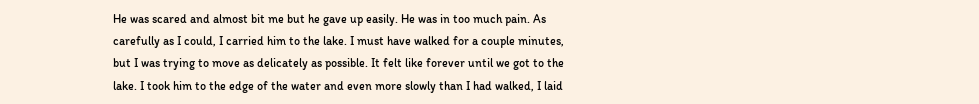He was scared and almost bit me but he gave up easily. He was in too much pain. As carefully as I could, I carried him to the lake. I must have walked for a couple minutes, but I was trying to move as delicately as possible. It felt like forever until we got to the lake. I took him to the edge of the water and even more slowly than I had walked, I laid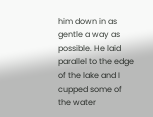him down in as gentle a way as possible. He laid parallel to the edge of the lake and I cupped some of the water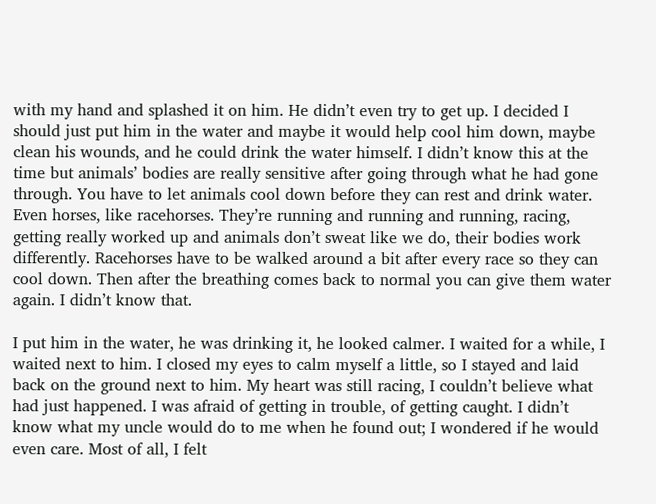with my hand and splashed it on him. He didn’t even try to get up. I decided I should just put him in the water and maybe it would help cool him down, maybe clean his wounds, and he could drink the water himself. I didn’t know this at the time but animals’ bodies are really sensitive after going through what he had gone through. You have to let animals cool down before they can rest and drink water. Even horses, like racehorses. They’re running and running and running, racing, getting really worked up and animals don’t sweat like we do, their bodies work differently. Racehorses have to be walked around a bit after every race so they can cool down. Then after the breathing comes back to normal you can give them water again. I didn’t know that.

I put him in the water, he was drinking it, he looked calmer. I waited for a while, I waited next to him. I closed my eyes to calm myself a little, so I stayed and laid back on the ground next to him. My heart was still racing, I couldn’t believe what had just happened. I was afraid of getting in trouble, of getting caught. I didn’t know what my uncle would do to me when he found out; I wondered if he would even care. Most of all, I felt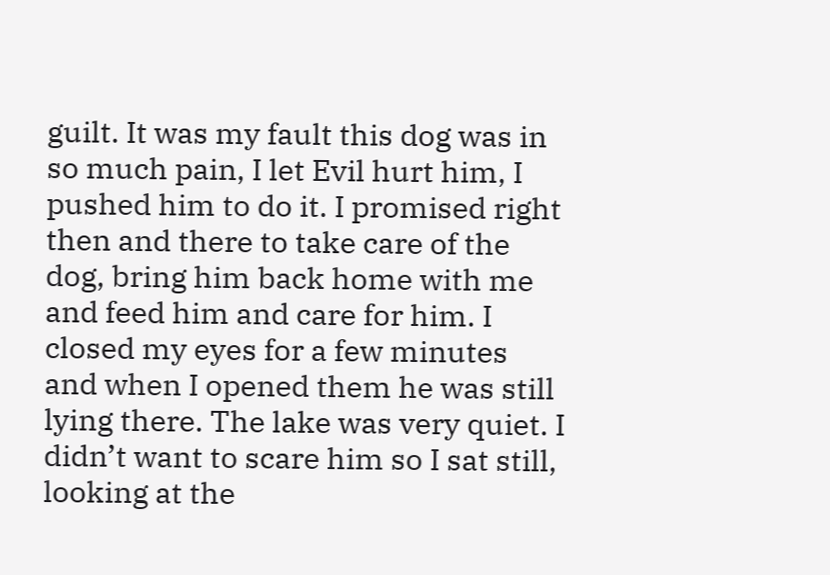guilt. It was my fault this dog was in so much pain, I let Evil hurt him, I pushed him to do it. I promised right then and there to take care of the dog, bring him back home with me and feed him and care for him. I closed my eyes for a few minutes and when I opened them he was still lying there. The lake was very quiet. I didn’t want to scare him so I sat still, looking at the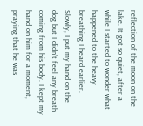reflection of the moon on the lake. It got so quiet, after a while I started to wonder what happened to the heavy breathing I heard earlier. Slowly, I put my hand on the dog but I didn’t feel any breath coming from his body. I kept my hand on him for a moment, praying that he was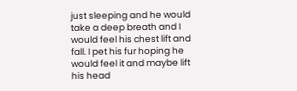just sleeping and he would take a deep breath and I would feel his chest lift and fall. I pet his fur hoping he would feel it and maybe lift his head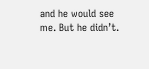and he would see me. But he didn’t.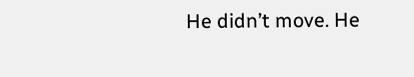He didn’t move. He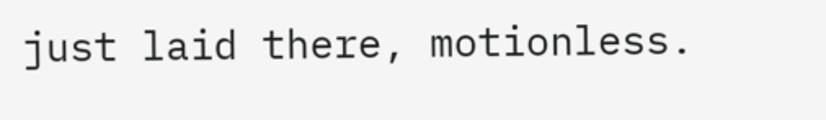just laid there, motionless.